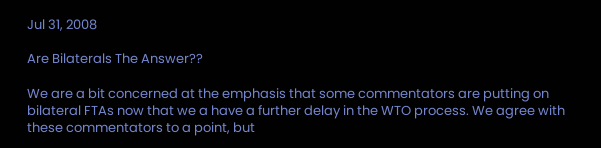Jul 31, 2008

Are Bilaterals The Answer??

We are a bit concerned at the emphasis that some commentators are putting on bilateral FTAs now that we a have a further delay in the WTO process. We agree with these commentators to a point, but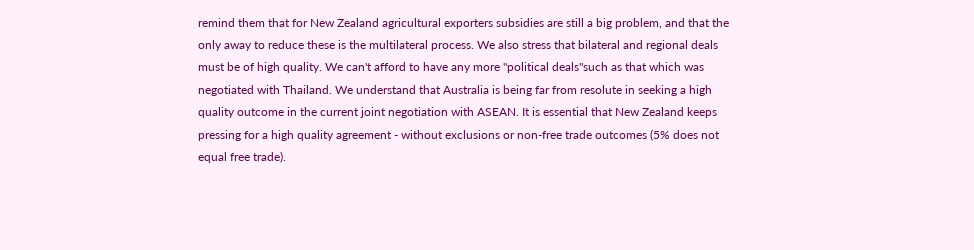remind them that for New Zealand agricultural exporters subsidies are still a big problem, and that the only away to reduce these is the multilateral process. We also stress that bilateral and regional deals must be of high quality. We can't afford to have any more "political deals"such as that which was negotiated with Thailand. We understand that Australia is being far from resolute in seeking a high quality outcome in the current joint negotiation with ASEAN. It is essential that New Zealand keeps pressing for a high quality agreement - without exclusions or non-free trade outcomes (5% does not equal free trade).